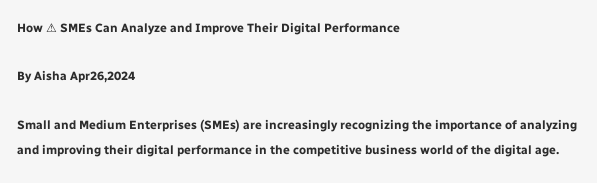How ⚠ SMEs Can Analyze and Improve Their Digital Performance

By Aisha Apr26,2024

Small and Medium Enterprises (SMEs) are increasingly recognizing the importance of analyzing and improving their digital performance in the competitive business world of the digital age.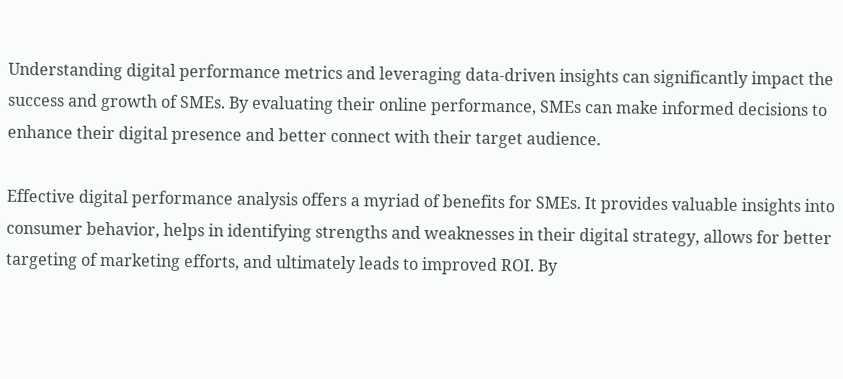Understanding digital performance metrics and leveraging data-driven insights can significantly impact the success and growth of SMEs. By evaluating their online performance, SMEs can make informed decisions to enhance their digital presence and better connect with their target audience.

Effective digital performance analysis offers a myriad of benefits for SMEs. It provides valuable insights into consumer behavior, helps in identifying strengths and weaknesses in their digital strategy, allows for better targeting of marketing efforts, and ultimately leads to improved ROI. By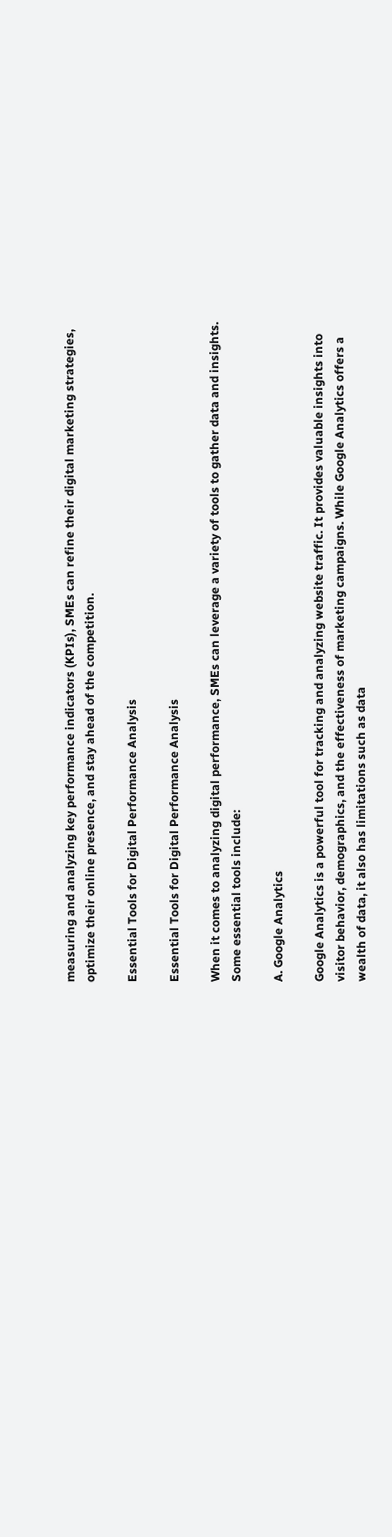measuring and analyzing key performance indicators (KPIs), SMEs can refine their digital marketing strategies, optimize their online presence, and stay ahead of the competition.

Essential Tools for Digital Performance Analysis

Essential Tools for Digital Performance Analysis

When it comes to analyzing digital performance, SMEs can leverage a variety of tools to gather data and insights. Some essential tools include:

A. Google Analytics

Google Analytics is a powerful tool for tracking and analyzing website traffic. It provides valuable insights into visitor behavior, demographics, and the effectiveness of marketing campaigns. While Google Analytics offers a wealth of data, it also has limitations such as data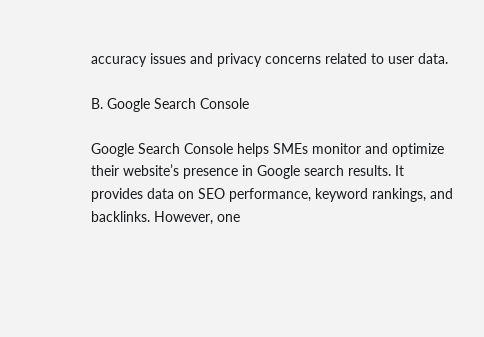accuracy issues and privacy concerns related to user data.

B. Google Search Console

Google Search Console helps SMEs monitor and optimize their website’s presence in Google search results. It provides data on SEO performance, keyword rankings, and backlinks. However, one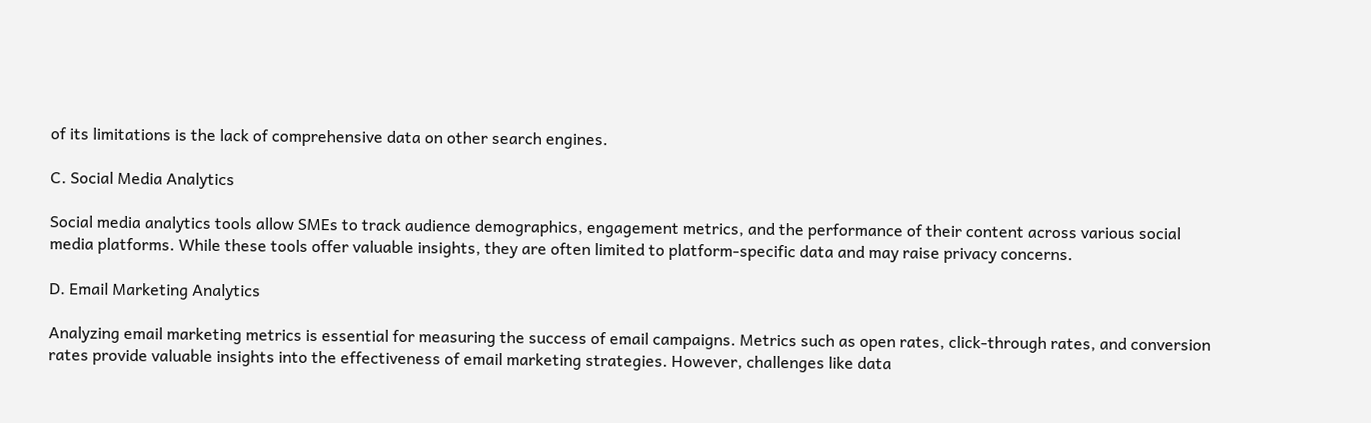of its limitations is the lack of comprehensive data on other search engines.

C. Social Media Analytics

Social media analytics tools allow SMEs to track audience demographics, engagement metrics, and the performance of their content across various social media platforms. While these tools offer valuable insights, they are often limited to platform-specific data and may raise privacy concerns.

D. Email Marketing Analytics

Analyzing email marketing metrics is essential for measuring the success of email campaigns. Metrics such as open rates, click-through rates, and conversion rates provide valuable insights into the effectiveness of email marketing strategies. However, challenges like data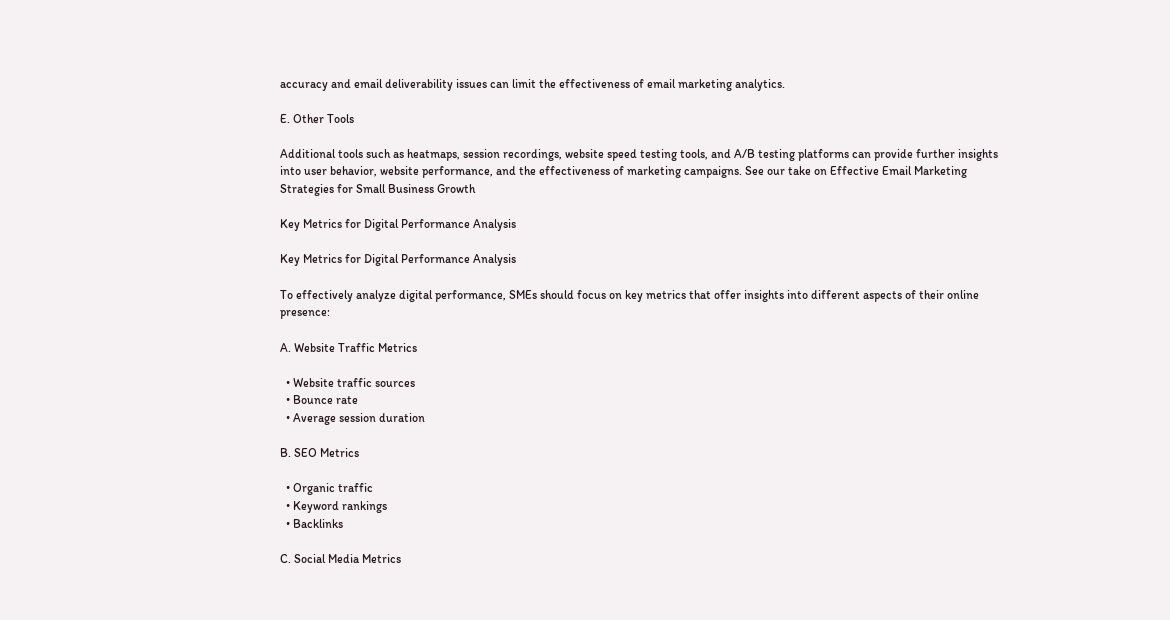accuracy and email deliverability issues can limit the effectiveness of email marketing analytics.

E. Other Tools

Additional tools such as heatmaps, session recordings, website speed testing tools, and A/B testing platforms can provide further insights into user behavior, website performance, and the effectiveness of marketing campaigns. See our take on Effective Email Marketing Strategies for Small Business Growth

Key Metrics for Digital Performance Analysis

Key Metrics for Digital Performance Analysis

To effectively analyze digital performance, SMEs should focus on key metrics that offer insights into different aspects of their online presence:

A. Website Traffic Metrics

  • Website traffic sources
  • Bounce rate
  • Average session duration

B. SEO Metrics

  • Organic traffic
  • Keyword rankings
  • Backlinks

C. Social Media Metrics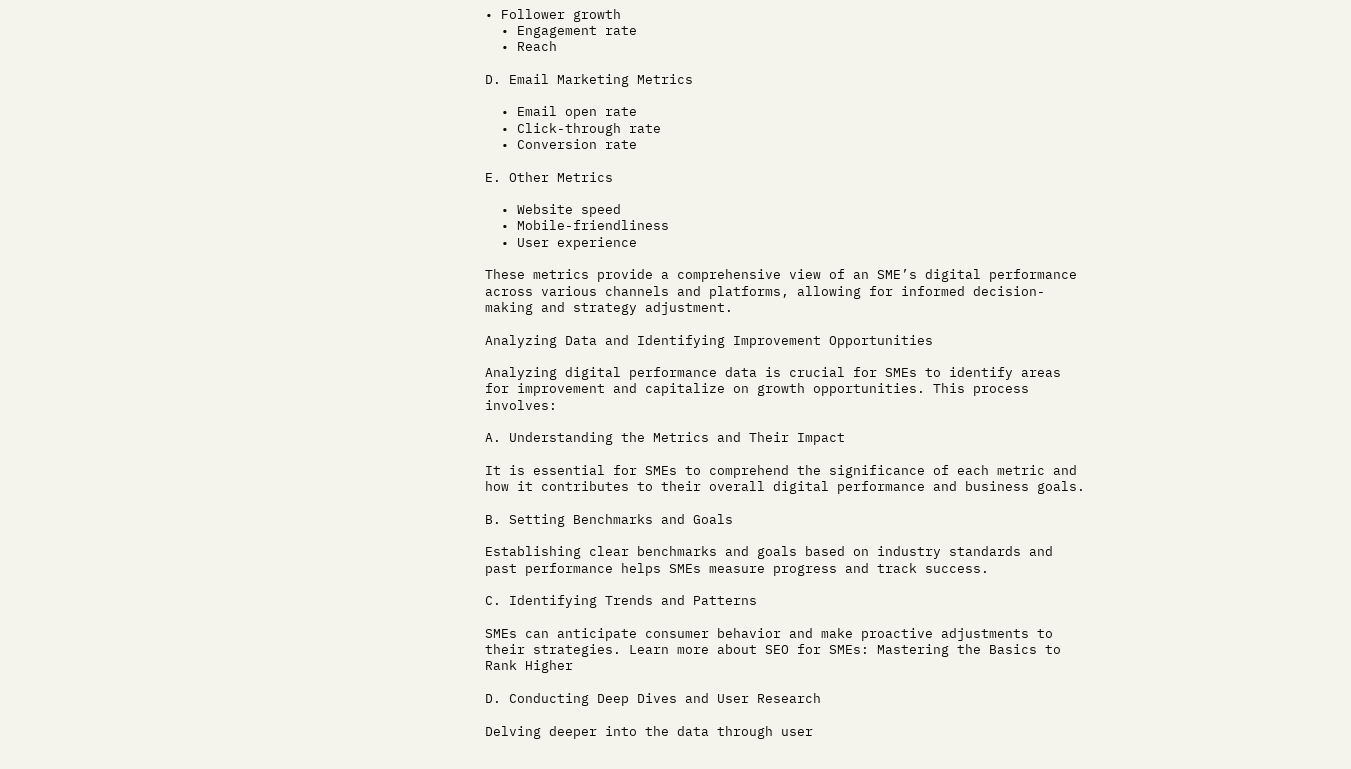• Follower growth
  • Engagement rate
  • Reach

D. Email Marketing Metrics

  • Email open rate
  • Click-through rate
  • Conversion rate

E. Other Metrics

  • Website speed
  • Mobile-friendliness
  • User experience

These metrics provide a comprehensive view of an SME’s digital performance across various channels and platforms, allowing for informed decision-making and strategy adjustment.

Analyzing Data and Identifying Improvement Opportunities

Analyzing digital performance data is crucial for SMEs to identify areas for improvement and capitalize on growth opportunities. This process involves:

A. Understanding the Metrics and Their Impact

It is essential for SMEs to comprehend the significance of each metric and how it contributes to their overall digital performance and business goals.

B. Setting Benchmarks and Goals

Establishing clear benchmarks and goals based on industry standards and past performance helps SMEs measure progress and track success.

C. Identifying Trends and Patterns

SMEs can anticipate consumer behavior and make proactive adjustments to their strategies. Learn more about SEO for SMEs: Mastering the Basics to Rank Higher

D. Conducting Deep Dives and User Research

Delving deeper into the data through user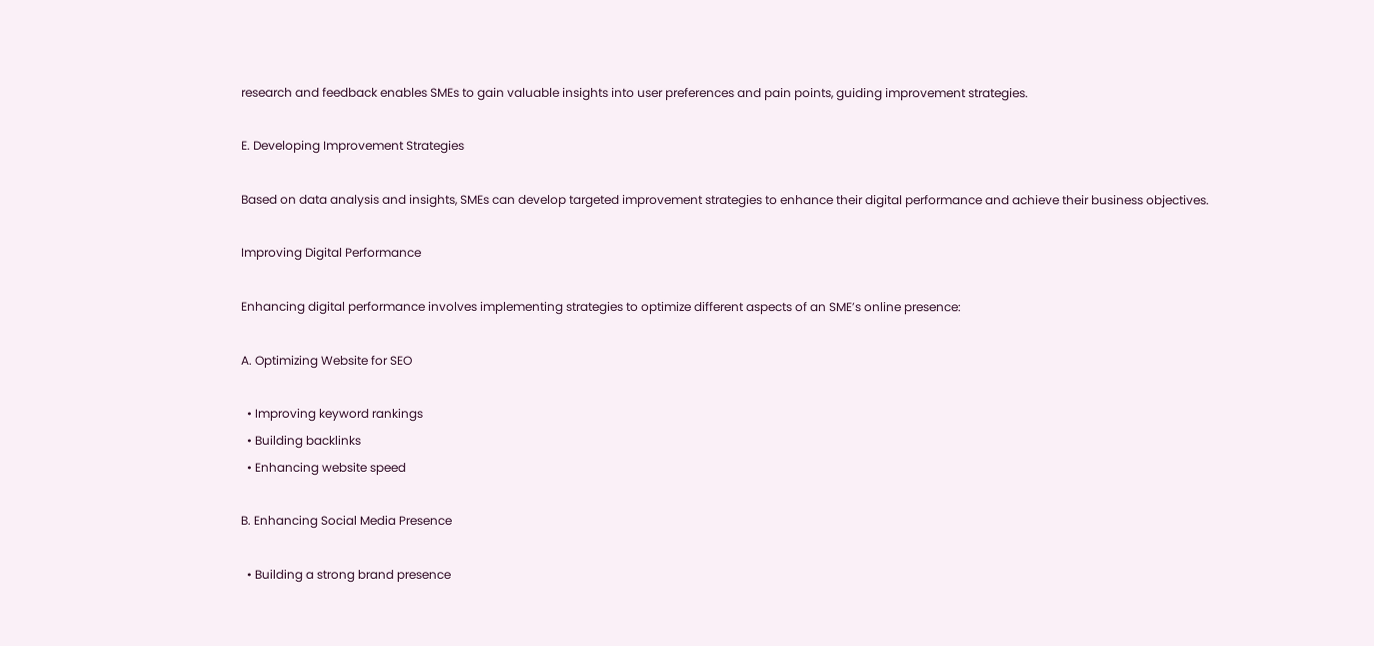research and feedback enables SMEs to gain valuable insights into user preferences and pain points, guiding improvement strategies.

E. Developing Improvement Strategies

Based on data analysis and insights, SMEs can develop targeted improvement strategies to enhance their digital performance and achieve their business objectives.

Improving Digital Performance

Enhancing digital performance involves implementing strategies to optimize different aspects of an SME’s online presence:

A. Optimizing Website for SEO

  • Improving keyword rankings
  • Building backlinks
  • Enhancing website speed

B. Enhancing Social Media Presence

  • Building a strong brand presence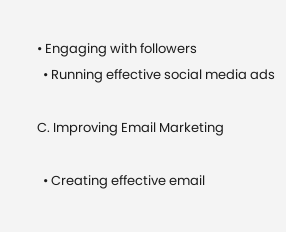• Engaging with followers
  • Running effective social media ads

C. Improving Email Marketing

  • Creating effective email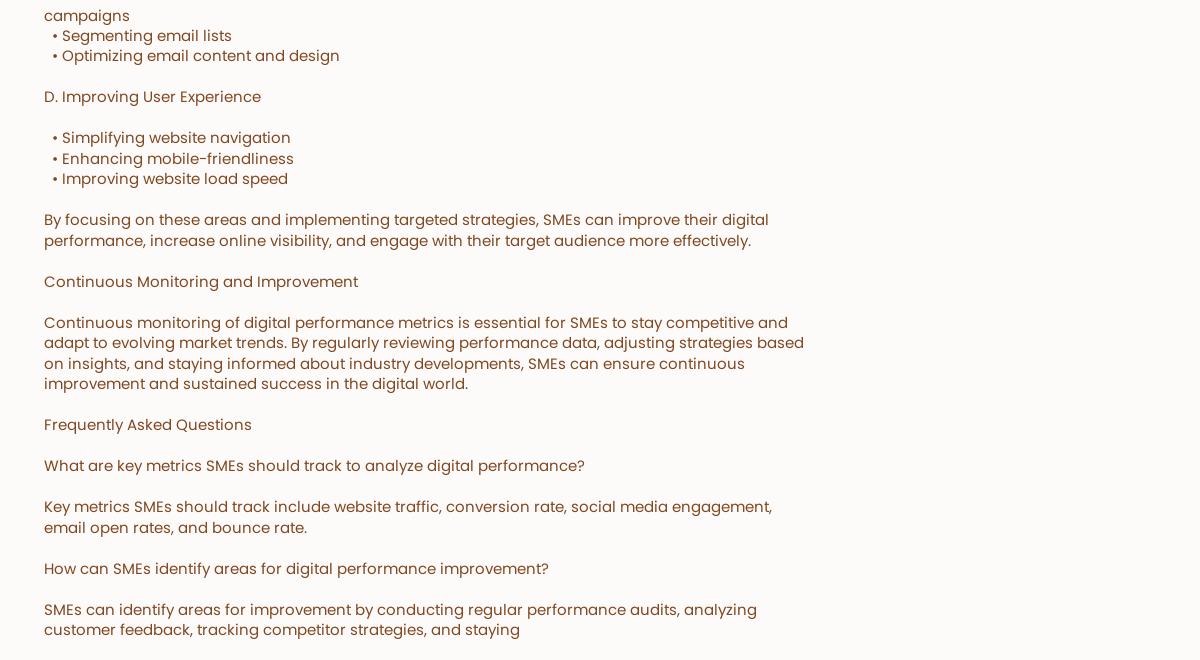campaigns
  • Segmenting email lists
  • Optimizing email content and design

D. Improving User Experience

  • Simplifying website navigation
  • Enhancing mobile-friendliness
  • Improving website load speed

By focusing on these areas and implementing targeted strategies, SMEs can improve their digital performance, increase online visibility, and engage with their target audience more effectively.

Continuous Monitoring and Improvement

Continuous monitoring of digital performance metrics is essential for SMEs to stay competitive and adapt to evolving market trends. By regularly reviewing performance data, adjusting strategies based on insights, and staying informed about industry developments, SMEs can ensure continuous improvement and sustained success in the digital world.

Frequently Asked Questions

What are key metrics SMEs should track to analyze digital performance?

Key metrics SMEs should track include website traffic, conversion rate, social media engagement, email open rates, and bounce rate.

How can SMEs identify areas for digital performance improvement?

SMEs can identify areas for improvement by conducting regular performance audits, analyzing customer feedback, tracking competitor strategies, and staying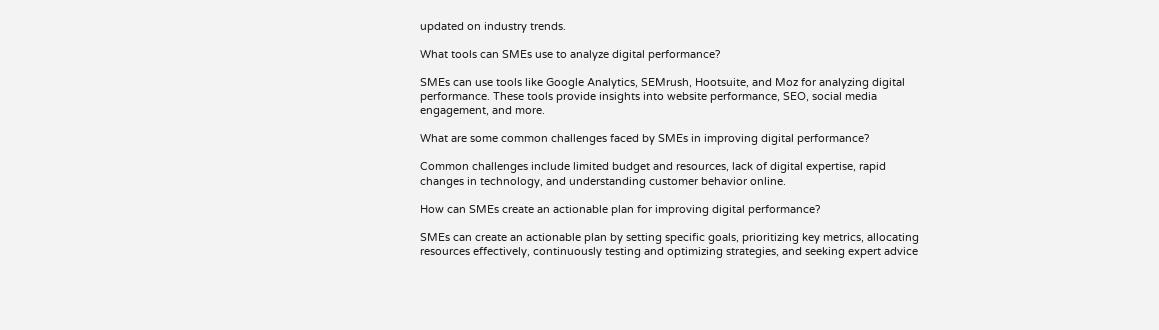updated on industry trends.

What tools can SMEs use to analyze digital performance?

SMEs can use tools like Google Analytics, SEMrush, Hootsuite, and Moz for analyzing digital performance. These tools provide insights into website performance, SEO, social media engagement, and more.

What are some common challenges faced by SMEs in improving digital performance?

Common challenges include limited budget and resources, lack of digital expertise, rapid changes in technology, and understanding customer behavior online.

How can SMEs create an actionable plan for improving digital performance?

SMEs can create an actionable plan by setting specific goals, prioritizing key metrics, allocating resources effectively, continuously testing and optimizing strategies, and seeking expert advice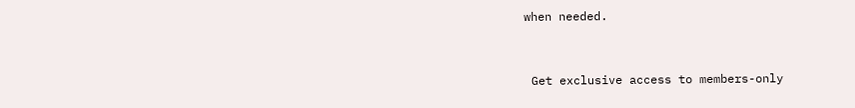when needed.


 Get exclusive access to members-only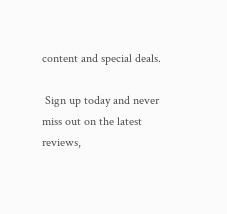content and special deals.

 Sign up today and never miss out on the latest reviews,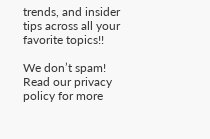trends, and insider tips across all your favorite topics!!

We don’t spam! Read our privacy policy for more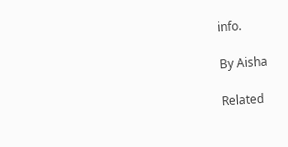info.

By Aisha

Related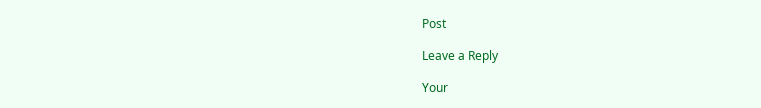Post

Leave a Reply

Your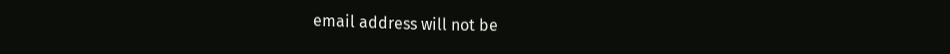email address will not be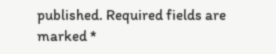published. Required fields are marked *